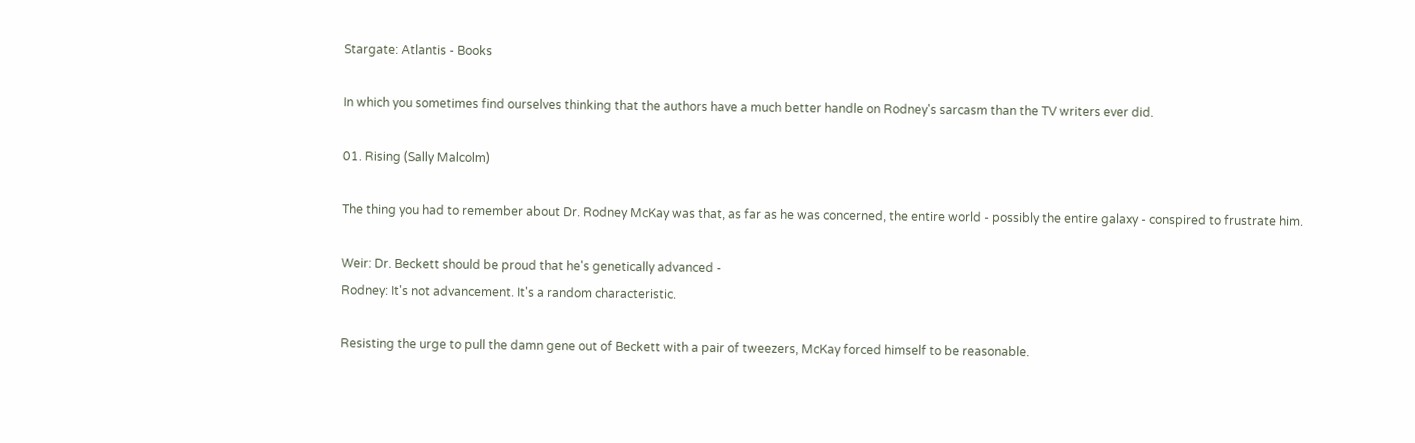Stargate: Atlantis - Books

In which you sometimes find ourselves thinking that the authors have a much better handle on Rodney's sarcasm than the TV writers ever did.

01. Rising (Sally Malcolm)

The thing you had to remember about Dr. Rodney McKay was that, as far as he was concerned, the entire world - possibly the entire galaxy - conspired to frustrate him.

Weir: Dr. Beckett should be proud that he's genetically advanced -
Rodney: It's not advancement. It's a random characteristic.

Resisting the urge to pull the damn gene out of Beckett with a pair of tweezers, McKay forced himself to be reasonable.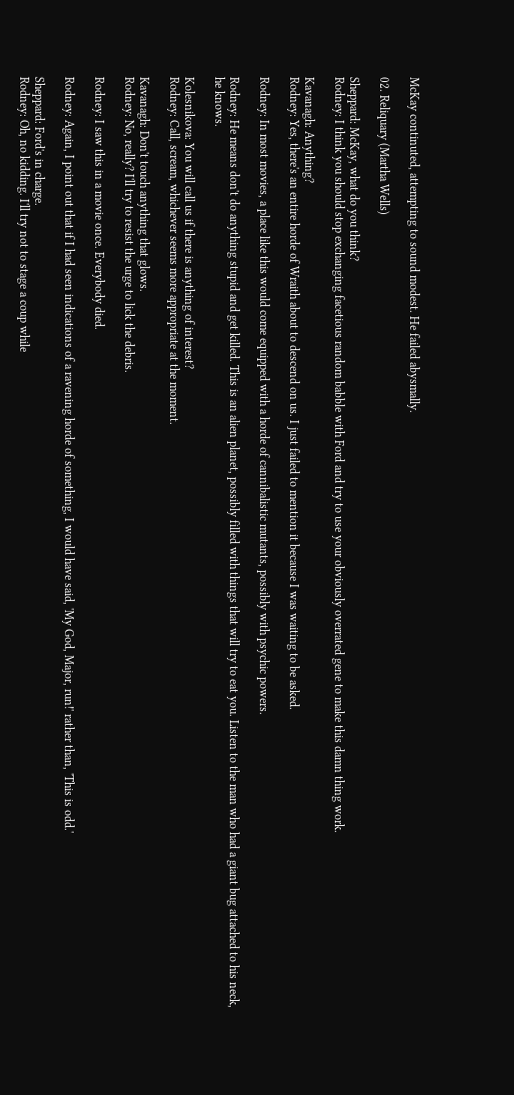McKay continuted, attempting to sound modest. He failed abysmally.

02. Reliquary (Martha Wells)

Sheppard: McKay, what do you think?
Rodney: I think you should stop exchanging facetious random babble with Ford and try to use your obviously overrated gene to make this damn thing work.

Kavanagh: Anything?
Rodney: Yes, there's an entire horde of Wraith about to descend on us. I just failed to mention it because I was waiting to be asked.

Rodney: In most movies, a place like this would come equipped with a horde of cannibalistic mutants, possibly with psychic powers.

Rodney: He means don't do anything stupid and get killed. This is an alien planet, possibly filled with things that will try to eat you. Listen to the man who had a giant bug attached to his neck, he knows.

Kolesnikova: You will call us if there is anything of interest?
Rodney: Call, scream, whichever seems more appropriate at the moment.

Kavanagh: Don't touch anything that glows.
Rodney: No, really? I'll try to resist the urge to lick the debris.

Rodney: I saw this in a movie once. Everybody died.

Rodney: Again, I point out that if I had seen indications of a ravening horde of something, I would have said, 'My God, Major, run!' rather than, 'This is odd.'

Sheppard: Ford's in charge.
Rodney: Oh, no kidding. I'll try not to stage a coup while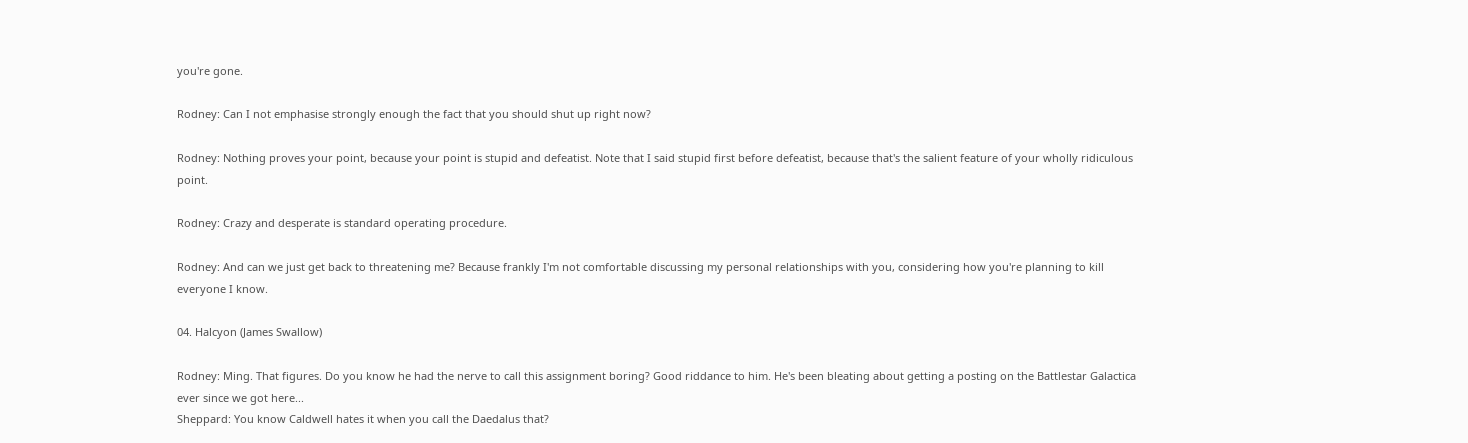you're gone.

Rodney: Can I not emphasise strongly enough the fact that you should shut up right now?

Rodney: Nothing proves your point, because your point is stupid and defeatist. Note that I said stupid first before defeatist, because that's the salient feature of your wholly ridiculous point.

Rodney: Crazy and desperate is standard operating procedure.

Rodney: And can we just get back to threatening me? Because frankly I'm not comfortable discussing my personal relationships with you, considering how you're planning to kill everyone I know.

04. Halcyon (James Swallow)

Rodney: Ming. That figures. Do you know he had the nerve to call this assignment boring? Good riddance to him. He's been bleating about getting a posting on the Battlestar Galactica ever since we got here...
Sheppard: You know Caldwell hates it when you call the Daedalus that?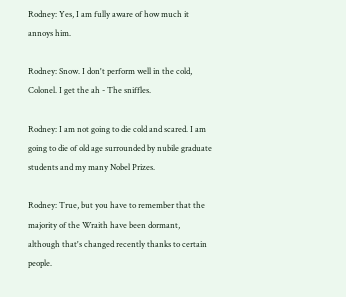Rodney: Yes, I am fully aware of how much it annoys him.

Rodney: Snow. I don't perform well in the cold, Colonel. I get the ah - The sniffles.

Rodney: I am not going to die cold and scared. I am going to die of old age surrounded by nubile graduate students and my many Nobel Prizes.

Rodney: True, but you have to remember that the majority of the Wraith have been dormant, although that's changed recently thanks to certain people.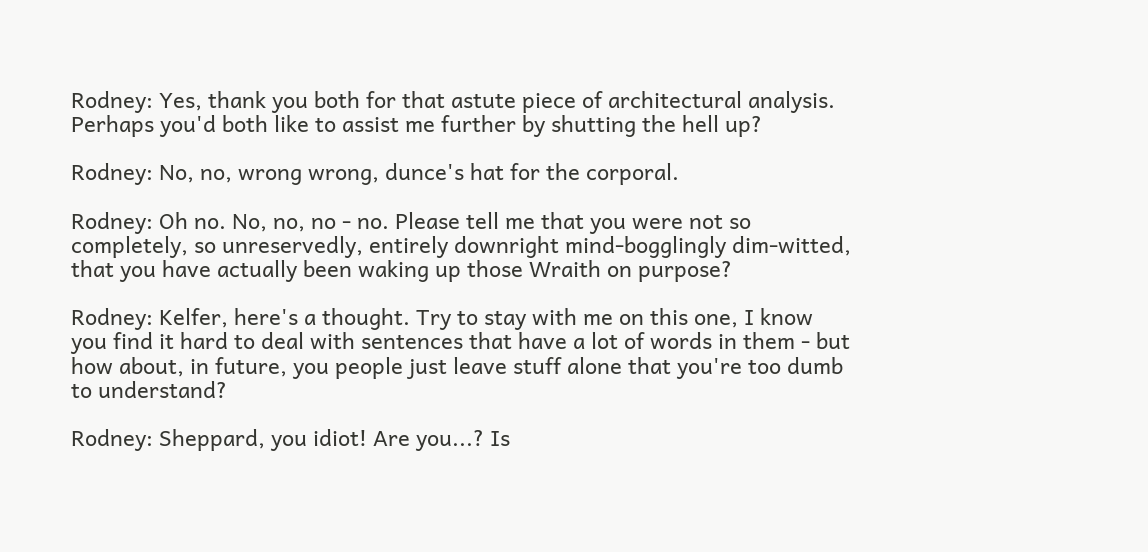Rodney: Yes, thank you both for that astute piece of architectural analysis. Perhaps you'd both like to assist me further by shutting the hell up?

Rodney: No, no, wrong wrong, dunce's hat for the corporal.

Rodney: Oh no. No, no, no - no. Please tell me that you were not so completely, so unreservedly, entirely downright mind-bogglingly dim-witted, that you have actually been waking up those Wraith on purpose?

Rodney: Kelfer, here's a thought. Try to stay with me on this one, I know you find it hard to deal with sentences that have a lot of words in them - but how about, in future, you people just leave stuff alone that you're too dumb to understand?

Rodney: Sheppard, you idiot! Are you...? Is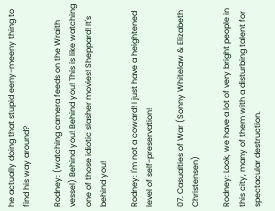he actually doing that stupid eeny-meeny thing to find his way around?

Rodney: (watching camera feeds on the Wraith vessel) Behind you! Behind you! This is like watching one of those idiotic slasher movies! Sheppard! It's behind you!

Rodney: I'm not a coward! I just have a heightened level of self-preservation!

07. Casualties of War (Sonny Whitelaw & Elizabeth Christensen)

Rodney: Look, we have a lot of very bright people in this city, many of them with a disturbing talent for spectacular destruction.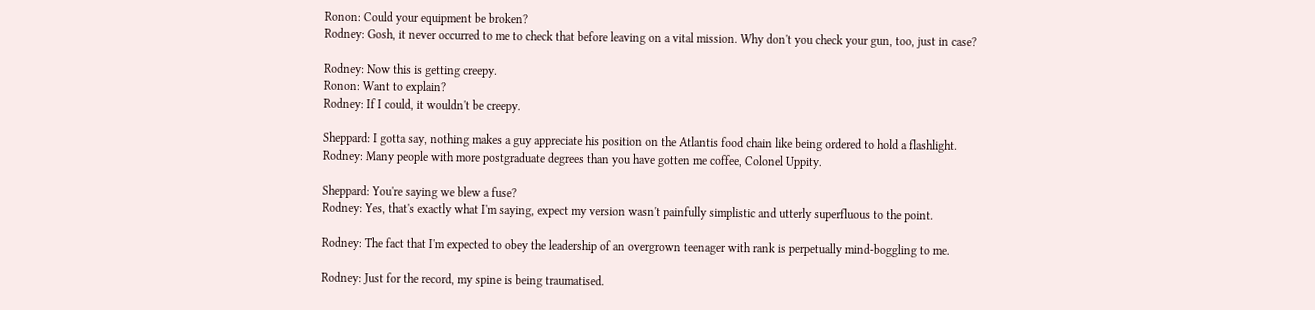Ronon: Could your equipment be broken?
Rodney: Gosh, it never occurred to me to check that before leaving on a vital mission. Why don't you check your gun, too, just in case?

Rodney: Now this is getting creepy.
Ronon: Want to explain?
Rodney: If I could, it wouldn't be creepy.

Sheppard: I gotta say, nothing makes a guy appreciate his position on the Atlantis food chain like being ordered to hold a flashlight.
Rodney: Many people with more postgraduate degrees than you have gotten me coffee, Colonel Uppity.

Sheppard: You're saying we blew a fuse?
Rodney: Yes, that's exactly what I'm saying, expect my version wasn't painfully simplistic and utterly superfluous to the point.

Rodney: The fact that I'm expected to obey the leadership of an overgrown teenager with rank is perpetually mind-boggling to me.

Rodney: Just for the record, my spine is being traumatised.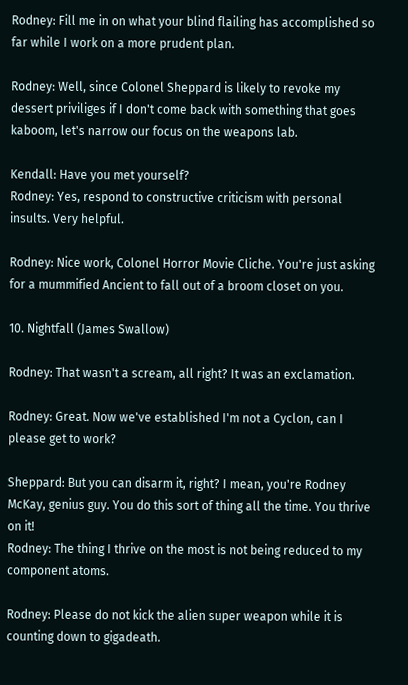Rodney: Fill me in on what your blind flailing has accomplished so far while I work on a more prudent plan.

Rodney: Well, since Colonel Sheppard is likely to revoke my dessert priviliges if I don't come back with something that goes kaboom, let's narrow our focus on the weapons lab.

Kendall: Have you met yourself?
Rodney: Yes, respond to constructive criticism with personal insults. Very helpful.

Rodney: Nice work, Colonel Horror Movie Cliche. You're just asking for a mummified Ancient to fall out of a broom closet on you.

10. Nightfall (James Swallow)

Rodney: That wasn't a scream, all right? It was an exclamation.

Rodney: Great. Now we've established I'm not a Cyclon, can I please get to work?

Sheppard: But you can disarm it, right? I mean, you're Rodney McKay, genius guy. You do this sort of thing all the time. You thrive on it!
Rodney: The thing I thrive on the most is not being reduced to my component atoms.

Rodney: Please do not kick the alien super weapon while it is counting down to gigadeath.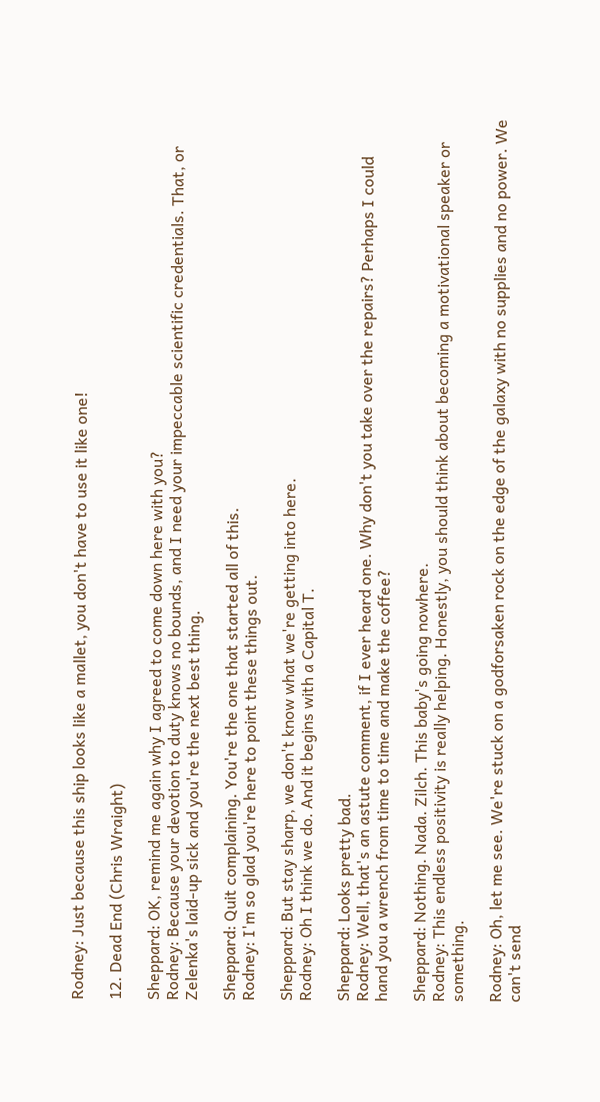Rodney: Just because this ship looks like a mallet, you don't have to use it like one!

12. Dead End (Chris Wraight)

Sheppard: OK, remind me again why I agreed to come down here with you?
Rodney: Because your devotion to duty knows no bounds, and I need your impeccable scientific credentials. That, or Zelenka's laid-up sick and you're the next best thing.

Sheppard: Quit complaining. You're the one that started all of this.
Rodney: I'm so glad you're here to point these things out.

Sheppard: But stay sharp, we don't know what we're getting into here.
Rodney: Oh I think we do. And it begins with a Capital T.

Sheppard: Looks pretty bad.
Rodney: Well, that's an astute comment, if I ever heard one. Why don't you take over the repairs? Perhaps I could hand you a wrench from time to time and make the coffee?

Sheppard: Nothing. Nada. Zilch. This baby's going nowhere.
Rodney: This endless positivity is really helping. Honestly, you should think about becoming a motivational speaker or something.

Rodney: Oh, let me see. We're stuck on a godforsaken rock on the edge of the galaxy with no supplies and no power. We can't send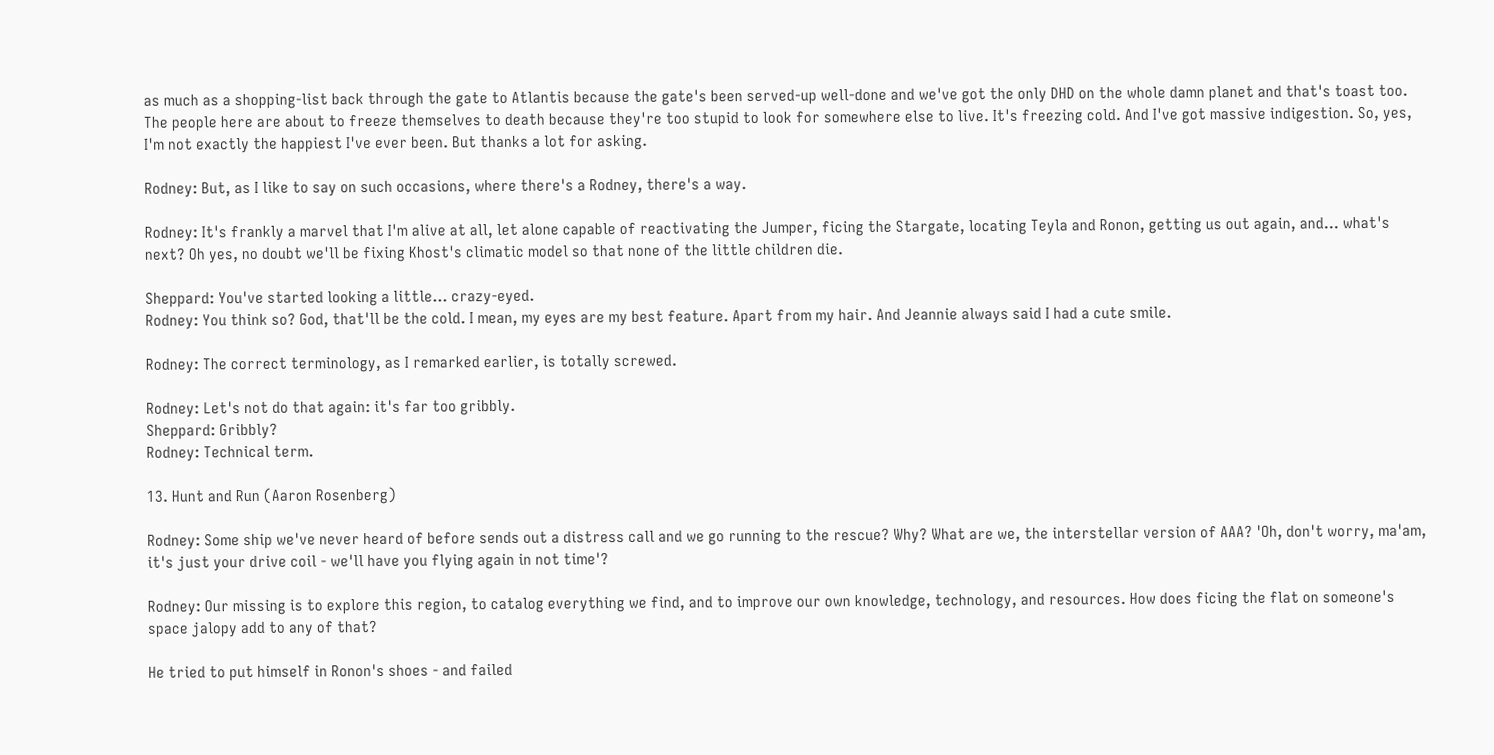as much as a shopping-list back through the gate to Atlantis because the gate's been served-up well-done and we've got the only DHD on the whole damn planet and that's toast too. The people here are about to freeze themselves to death because they're too stupid to look for somewhere else to live. It's freezing cold. And I've got massive indigestion. So, yes, I'm not exactly the happiest I've ever been. But thanks a lot for asking.

Rodney: But, as I like to say on such occasions, where there's a Rodney, there's a way.

Rodney: It's frankly a marvel that I'm alive at all, let alone capable of reactivating the Jumper, ficing the Stargate, locating Teyla and Ronon, getting us out again, and... what's next? Oh yes, no doubt we'll be fixing Khost's climatic model so that none of the little children die.

Sheppard: You've started looking a little... crazy-eyed.
Rodney: You think so? God, that'll be the cold. I mean, my eyes are my best feature. Apart from my hair. And Jeannie always said I had a cute smile.

Rodney: The correct terminology, as I remarked earlier, is totally screwed.

Rodney: Let's not do that again: it's far too gribbly.
Sheppard: Gribbly?
Rodney: Technical term.

13. Hunt and Run (Aaron Rosenberg)

Rodney: Some ship we've never heard of before sends out a distress call and we go running to the rescue? Why? What are we, the interstellar version of AAA? 'Oh, don't worry, ma'am, it's just your drive coil - we'll have you flying again in not time'?

Rodney: Our missing is to explore this region, to catalog everything we find, and to improve our own knowledge, technology, and resources. How does ficing the flat on someone's space jalopy add to any of that?

He tried to put himself in Ronon's shoes - and failed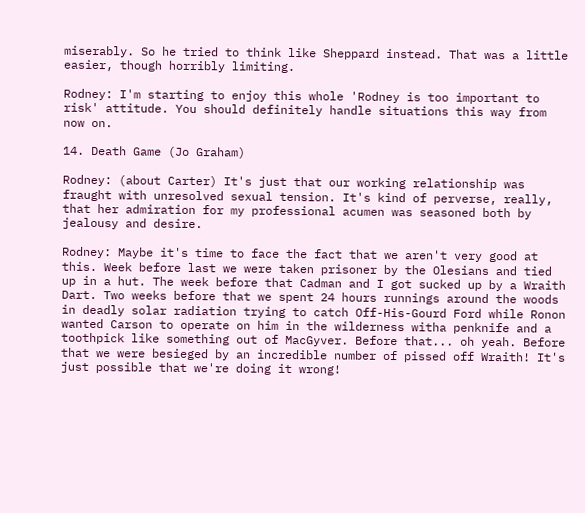miserably. So he tried to think like Sheppard instead. That was a little easier, though horribly limiting.

Rodney: I'm starting to enjoy this whole 'Rodney is too important to risk' attitude. You should definitely handle situations this way from now on.

14. Death Game (Jo Graham)

Rodney: (about Carter) It's just that our working relationship was fraught with unresolved sexual tension. It's kind of perverse, really, that her admiration for my professional acumen was seasoned both by jealousy and desire.

Rodney: Maybe it's time to face the fact that we aren't very good at this. Week before last we were taken prisoner by the Olesians and tied up in a hut. The week before that Cadman and I got sucked up by a Wraith Dart. Two weeks before that we spent 24 hours runnings around the woods in deadly solar radiation trying to catch Off-His-Gourd Ford while Ronon wanted Carson to operate on him in the wilderness witha penknife and a toothpick like something out of MacGyver. Before that... oh yeah. Before that we were besieged by an incredible number of pissed off Wraith! It's just possible that we're doing it wrong!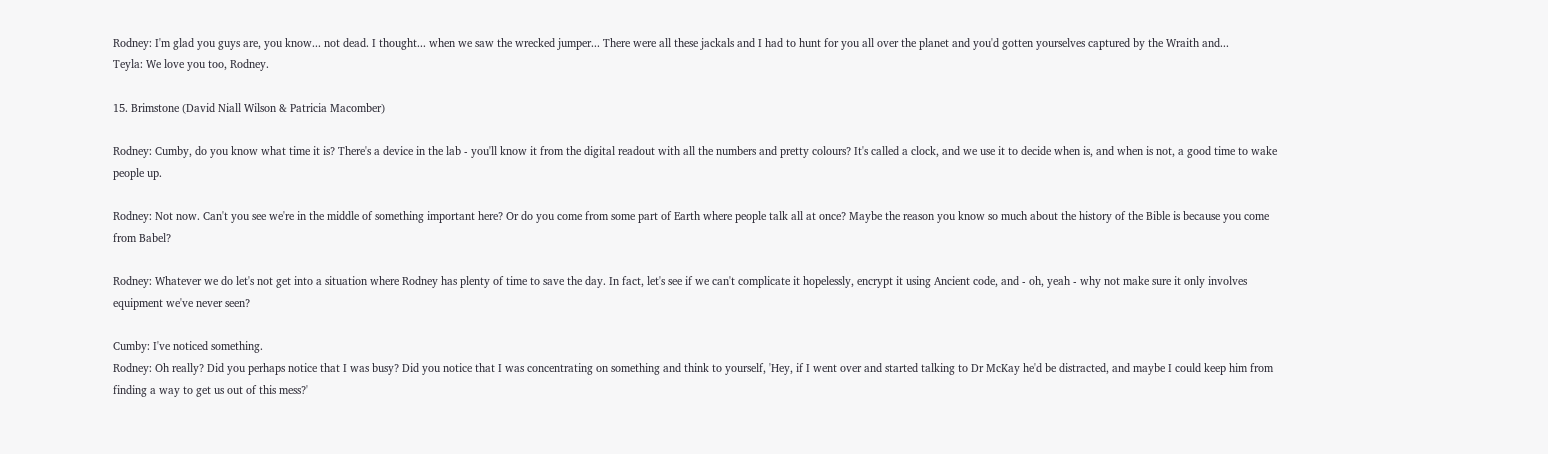Rodney: I'm glad you guys are, you know... not dead. I thought... when we saw the wrecked jumper... There were all these jackals and I had to hunt for you all over the planet and you'd gotten yourselves captured by the Wraith and...
Teyla: We love you too, Rodney.

15. Brimstone (David Niall Wilson & Patricia Macomber)

Rodney: Cumby, do you know what time it is? There's a device in the lab - you'll know it from the digital readout with all the numbers and pretty colours? It's called a clock, and we use it to decide when is, and when is not, a good time to wake people up.

Rodney: Not now. Can't you see we're in the middle of something important here? Or do you come from some part of Earth where people talk all at once? Maybe the reason you know so much about the history of the Bible is because you come from Babel?

Rodney: Whatever we do let's not get into a situation where Rodney has plenty of time to save the day. In fact, let's see if we can't complicate it hopelessly, encrypt it using Ancient code, and - oh, yeah - why not make sure it only involves equipment we've never seen?

Cumby: I've noticed something.
Rodney: Oh really? Did you perhaps notice that I was busy? Did you notice that I was concentrating on something and think to yourself, 'Hey, if I went over and started talking to Dr McKay he'd be distracted, and maybe I could keep him from finding a way to get us out of this mess?'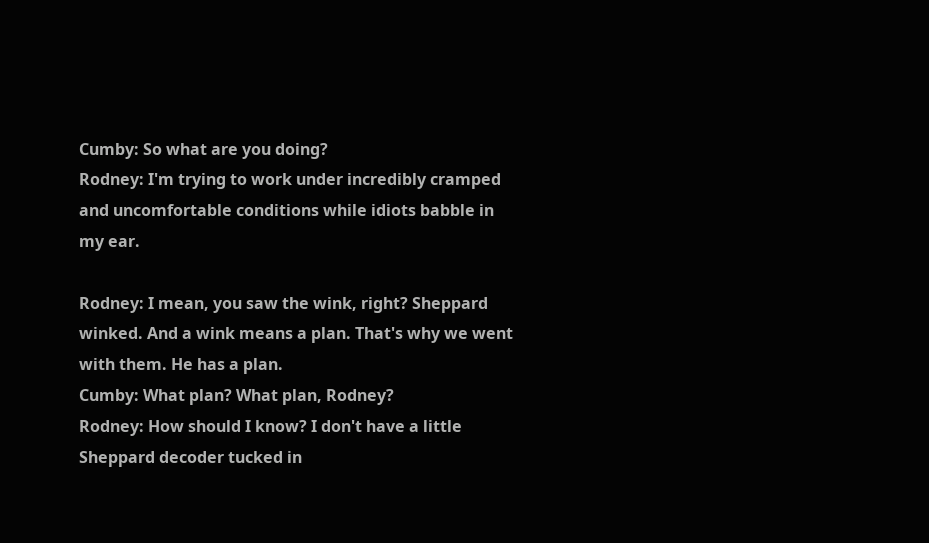Cumby: So what are you doing?
Rodney: I'm trying to work under incredibly cramped and uncomfortable conditions while idiots babble in my ear.

Rodney: I mean, you saw the wink, right? Sheppard winked. And a wink means a plan. That's why we went with them. He has a plan.
Cumby: What plan? What plan, Rodney?
Rodney: How should I know? I don't have a little Sheppard decoder tucked in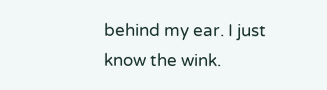behind my ear. I just know the wink.